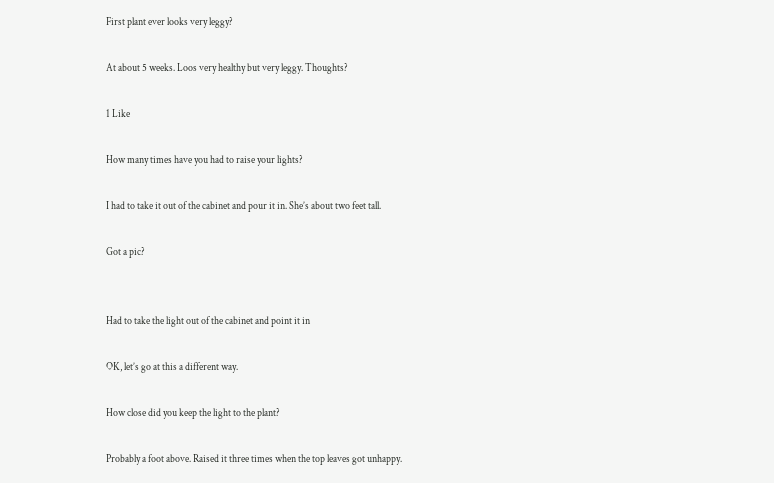First plant ever looks very leggy?

At about 5 weeks. Loos very healthy but very leggy. Thoughts?

1 Like

How many times have you had to raise your lights?

I had to take it out of the cabinet and pour it in. She’s about two feet tall.

Got a pic?


Had to take the light out of the cabinet and point it in

OK, let’s go at this a different way.

How close did you keep the light to the plant?

Probably a foot above. Raised it three times when the top leaves got unhappy.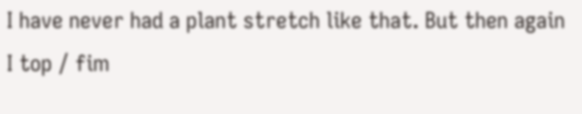I have never had a plant stretch like that. But then again I top / fim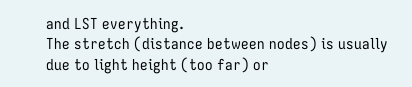and LST everything.
The stretch (distance between nodes) is usually due to light height (too far) or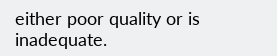either poor quality or is inadequate.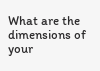What are the dimensions of your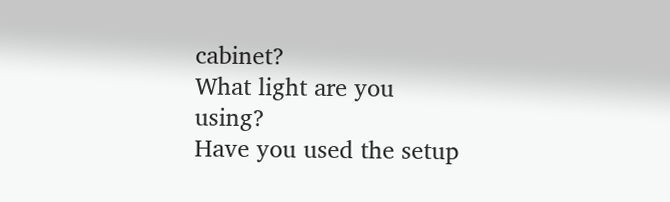cabinet?
What light are you using?
Have you used the setup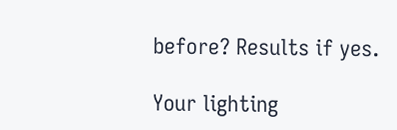before? Results if yes.

Your lighting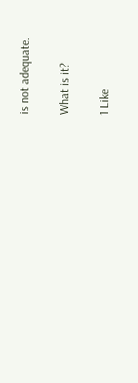is not adequate.

What is it?

1 Like